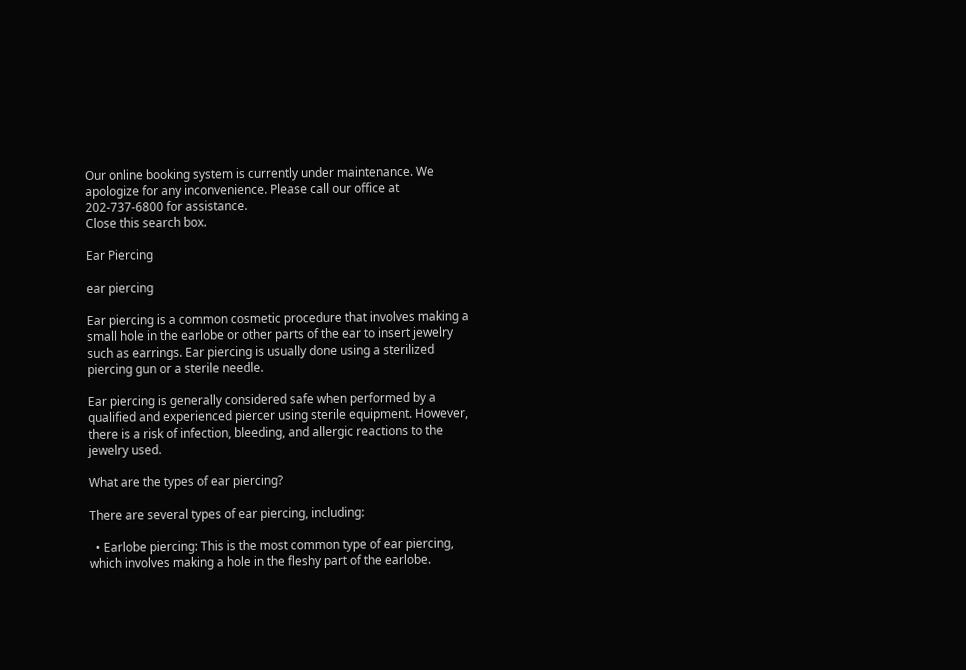Our online booking system is currently under maintenance. We apologize for any inconvenience. Please call our office at 202-737-6800 for assistance.
Close this search box.

Ear Piercing

ear piercing

Ear piercing is a common cosmetic procedure that involves making a small hole in the earlobe or other parts of the ear to insert jewelry such as earrings. Ear piercing is usually done using a sterilized piercing gun or a sterile needle.

Ear piercing is generally considered safe when performed by a qualified and experienced piercer using sterile equipment. However, there is a risk of infection, bleeding, and allergic reactions to the jewelry used.

What are the types of ear piercing?

There are several types of ear piercing, including:

  • Earlobe piercing: This is the most common type of ear piercing, which involves making a hole in the fleshy part of the earlobe.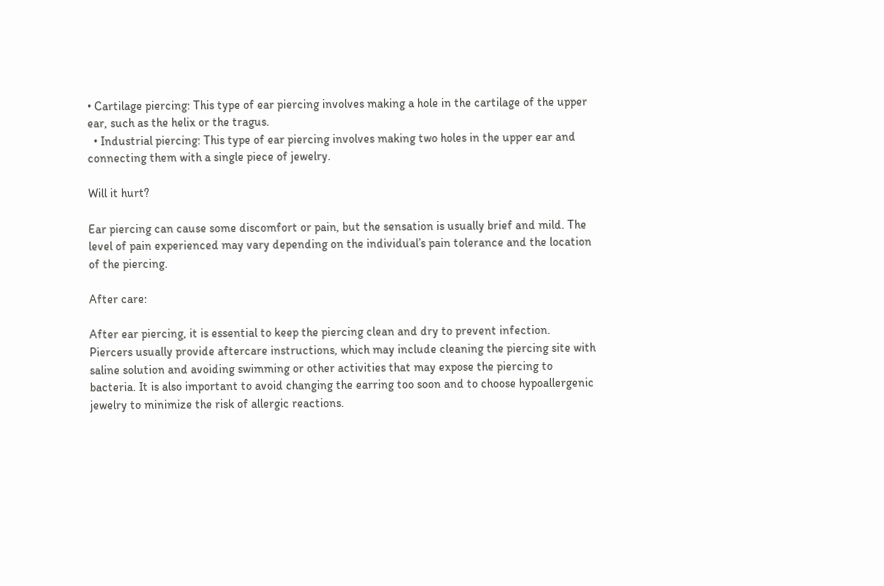• Cartilage piercing: This type of ear piercing involves making a hole in the cartilage of the upper ear, such as the helix or the tragus.
  • Industrial piercing: This type of ear piercing involves making two holes in the upper ear and connecting them with a single piece of jewelry.

Will it hurt?

Ear piercing can cause some discomfort or pain, but the sensation is usually brief and mild. The level of pain experienced may vary depending on the individual’s pain tolerance and the location of the piercing.

After care:

After ear piercing, it is essential to keep the piercing clean and dry to prevent infection. Piercers usually provide aftercare instructions, which may include cleaning the piercing site with saline solution and avoiding swimming or other activities that may expose the piercing to bacteria. It is also important to avoid changing the earring too soon and to choose hypoallergenic jewelry to minimize the risk of allergic reactions.